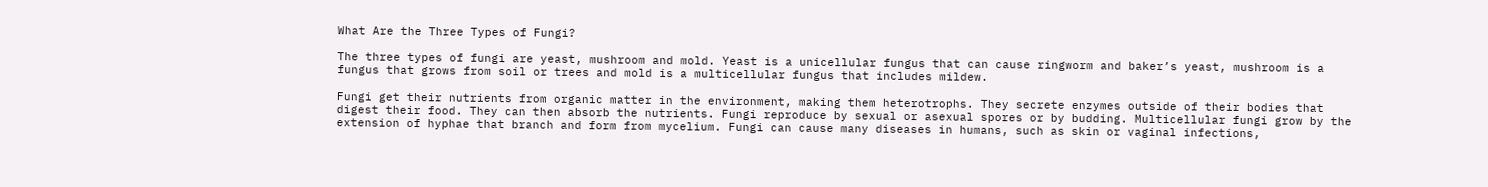What Are the Three Types of Fungi?

The three types of fungi are yeast, mushroom and mold. Yeast is a unicellular fungus that can cause ringworm and baker’s yeast, mushroom is a fungus that grows from soil or trees and mold is a multicellular fungus that includes mildew.

Fungi get their nutrients from organic matter in the environment, making them heterotrophs. They secrete enzymes outside of their bodies that digest their food. They can then absorb the nutrients. Fungi reproduce by sexual or asexual spores or by budding. Multicellular fungi grow by the extension of hyphae that branch and form from mycelium. Fungi can cause many diseases in humans, such as skin or vaginal infections,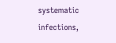systematic infections,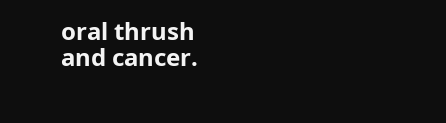oral thrush and cancer.